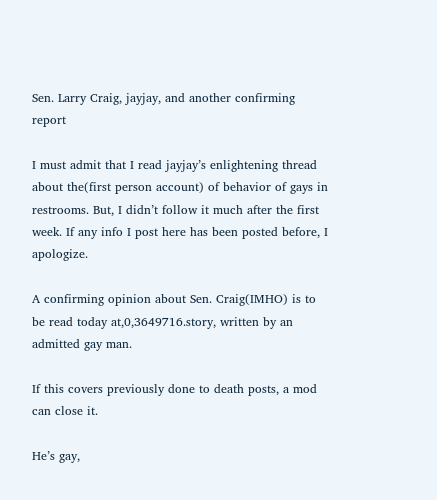Sen. Larry Craig, jayjay, and another confirming report

I must admit that I read jayjay’s enlightening thread about the(first person account) of behavior of gays in restrooms. But, I didn’t follow it much after the first week. If any info I post here has been posted before, I apologize.

A confirming opinion about Sen. Craig(IMHO) is to be read today at,0,3649716.story, written by an admitted gay man.

If this covers previously done to death posts, a mod can close it.

He’s gay,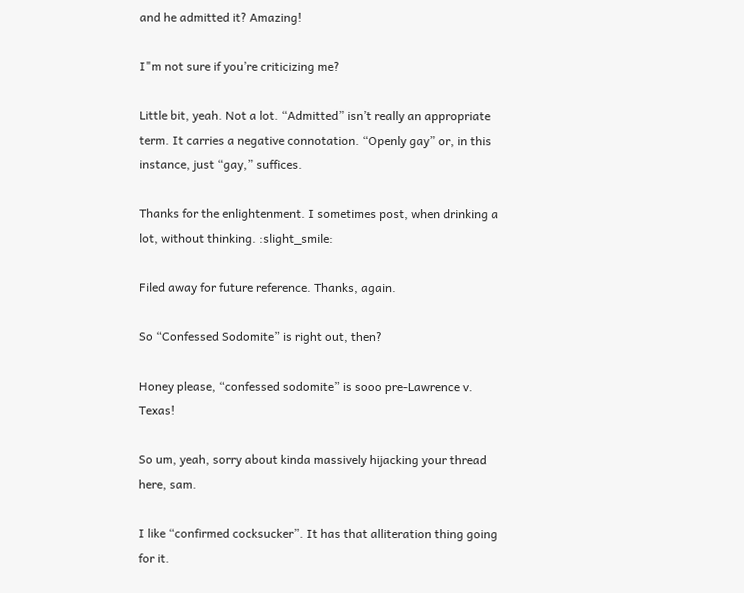and he admitted it? Amazing!

I"m not sure if you’re criticizing me?

Little bit, yeah. Not a lot. “Admitted” isn’t really an appropriate term. It carries a negative connotation. “Openly gay” or, in this instance, just “gay,” suffices.

Thanks for the enlightenment. I sometimes post, when drinking a lot, without thinking. :slight_smile:

Filed away for future reference. Thanks, again.

So “Confessed Sodomite” is right out, then?

Honey please, “confessed sodomite” is sooo pre-Lawrence v. Texas!

So um, yeah, sorry about kinda massively hijacking your thread here, sam.

I like “confirmed cocksucker”. It has that alliteration thing going for it.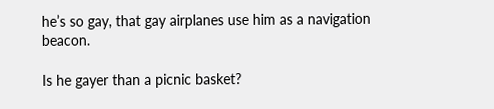he’s so gay, that gay airplanes use him as a navigation beacon.

Is he gayer than a picnic basket?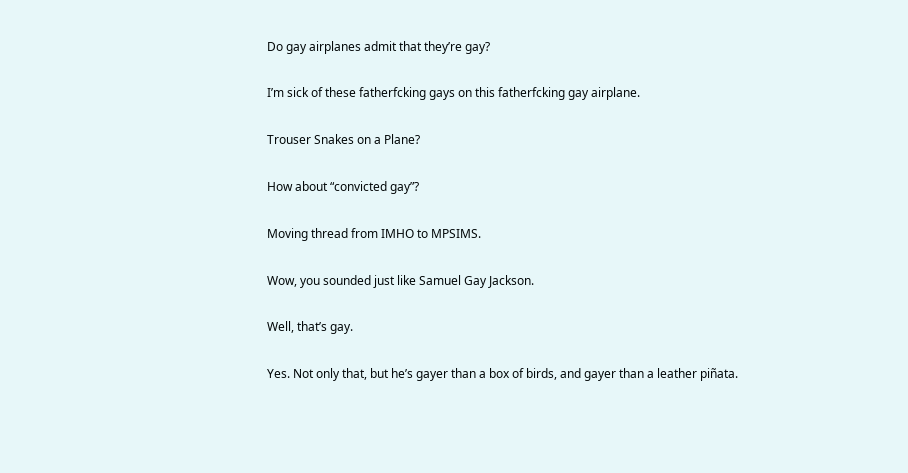Do gay airplanes admit that they’re gay?

I’m sick of these fatherfcking gays on this fatherfcking gay airplane.

Trouser Snakes on a Plane?

How about “convicted gay”?

Moving thread from IMHO to MPSIMS.

Wow, you sounded just like Samuel Gay Jackson.

Well, that’s gay.

Yes. Not only that, but he’s gayer than a box of birds, and gayer than a leather piñata.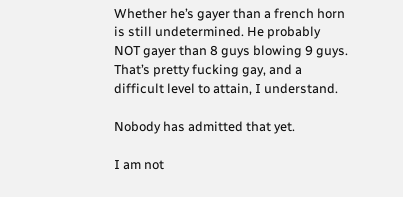Whether he’s gayer than a french horn is still undetermined. He probably NOT gayer than 8 guys blowing 9 guys. That’s pretty fucking gay, and a difficult level to attain, I understand.

Nobody has admitted that yet.

I am not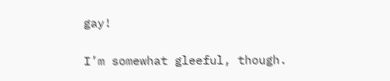gay!

I’m somewhat gleeful, though.